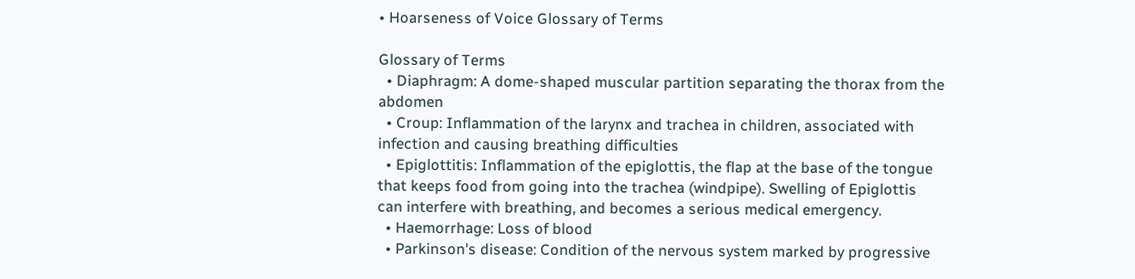• Hoarseness of Voice Glossary of Terms

Glossary of Terms
  • Diaphragm: A dome-shaped muscular partition separating the thorax from the abdomen
  • Croup: Inflammation of the larynx and trachea in children, associated with infection and causing breathing difficulties
  • Epiglottitis: Inflammation of the epiglottis, the flap at the base of the tongue that keeps food from going into the trachea (windpipe). Swelling of Epiglottis can interfere with breathing, and becomes a serious medical emergency.
  • Haemorrhage: Loss of blood
  • Parkinson's disease: Condition of the nervous system marked by progressive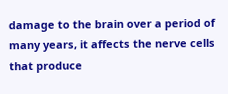damage to the brain over a period of many years, it affects the nerve cells that produce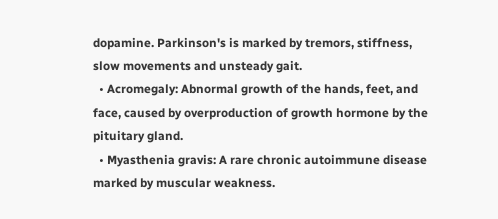dopamine. Parkinson's is marked by tremors, stiffness, slow movements and unsteady gait.
  • Acromegaly: Abnormal growth of the hands, feet, and face, caused by overproduction of growth hormone by the pituitary gland.
  • Myasthenia gravis: A rare chronic autoimmune disease marked by muscular weakness.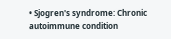• Sjogren's syndrome: Chronic autoimmune condition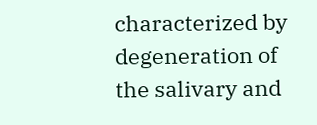characterized by degeneration of the salivary and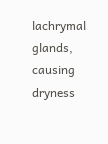lachrymal glands, causing dryness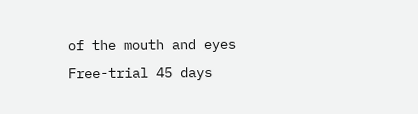of the mouth and eyes
Free-trial 45 days